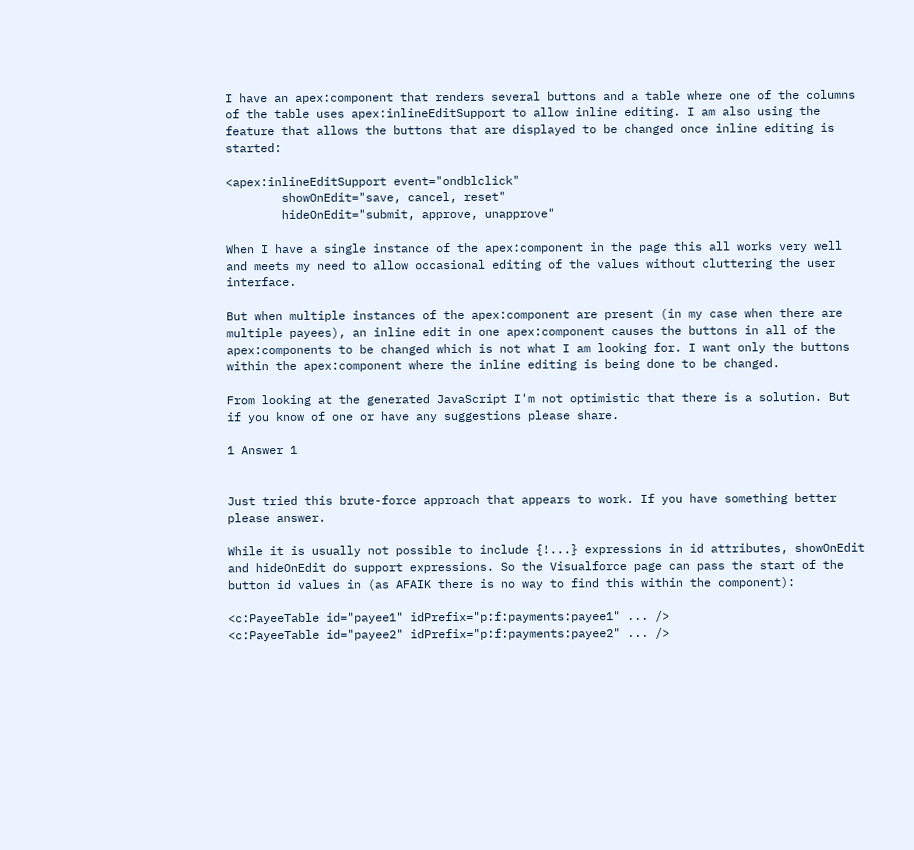I have an apex:component that renders several buttons and a table where one of the columns of the table uses apex:inlineEditSupport to allow inline editing. I am also using the feature that allows the buttons that are displayed to be changed once inline editing is started:

<apex:inlineEditSupport event="ondblclick"
        showOnEdit="save, cancel, reset"
        hideOnEdit="submit, approve, unapprove"

When I have a single instance of the apex:component in the page this all works very well and meets my need to allow occasional editing of the values without cluttering the user interface.

But when multiple instances of the apex:component are present (in my case when there are multiple payees), an inline edit in one apex:component causes the buttons in all of the apex:components to be changed which is not what I am looking for. I want only the buttons within the apex:component where the inline editing is being done to be changed.

From looking at the generated JavaScript I'm not optimistic that there is a solution. But if you know of one or have any suggestions please share.

1 Answer 1


Just tried this brute-force approach that appears to work. If you have something better please answer.

While it is usually not possible to include {!...} expressions in id attributes, showOnEdit and hideOnEdit do support expressions. So the Visualforce page can pass the start of the button id values in (as AFAIK there is no way to find this within the component):

<c:PayeeTable id="payee1" idPrefix="p:f:payments:payee1" ... />
<c:PayeeTable id="payee2" idPrefix="p:f:payments:payee2" ... />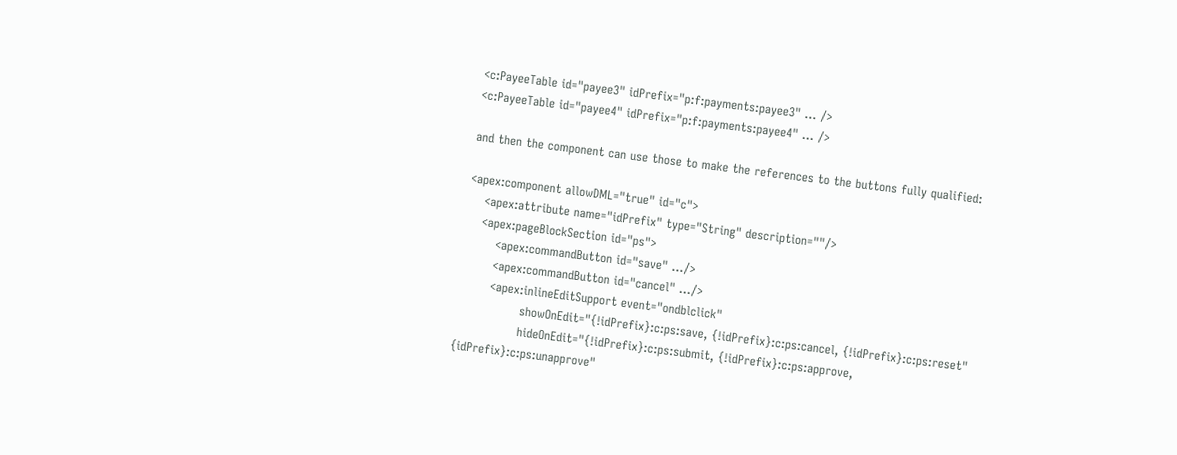<c:PayeeTable id="payee3" idPrefix="p:f:payments:payee3" ... />
<c:PayeeTable id="payee4" idPrefix="p:f:payments:payee4" ... />

and then the component can use those to make the references to the buttons fully qualified:

<apex:component allowDML="true" id="c">
    <apex:attribute name="idPrefix" type="String" description=""/>
    <apex:pageBlockSection id="ps">
        <apex:commandButton id="save" .../>
        <apex:commandButton id="cancel" .../>
        <apex:inlineEditSupport event="ondblclick"
                showOnEdit="{!idPrefix}:c:ps:save, {!idPrefix}:c:ps:cancel, {!idPrefix}:c:ps:reset"
                hideOnEdit="{!idPrefix}:c:ps:submit, {!idPrefix}:c:ps:approve, {idPrefix}:c:ps:unapprove"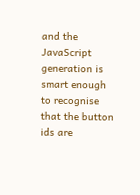and the JavaScript generation is smart enough to recognise that the button ids are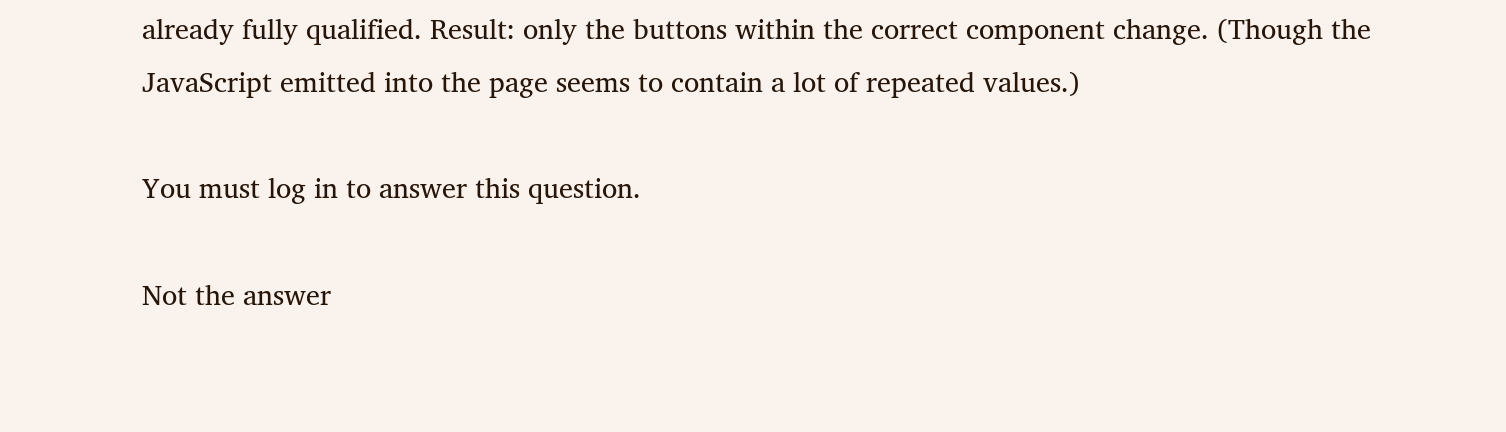already fully qualified. Result: only the buttons within the correct component change. (Though the JavaScript emitted into the page seems to contain a lot of repeated values.)

You must log in to answer this question.

Not the answer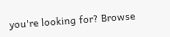you're looking for? Browse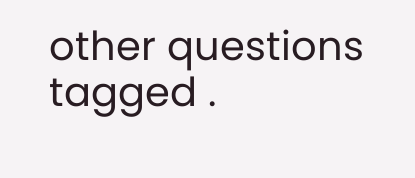other questions tagged .